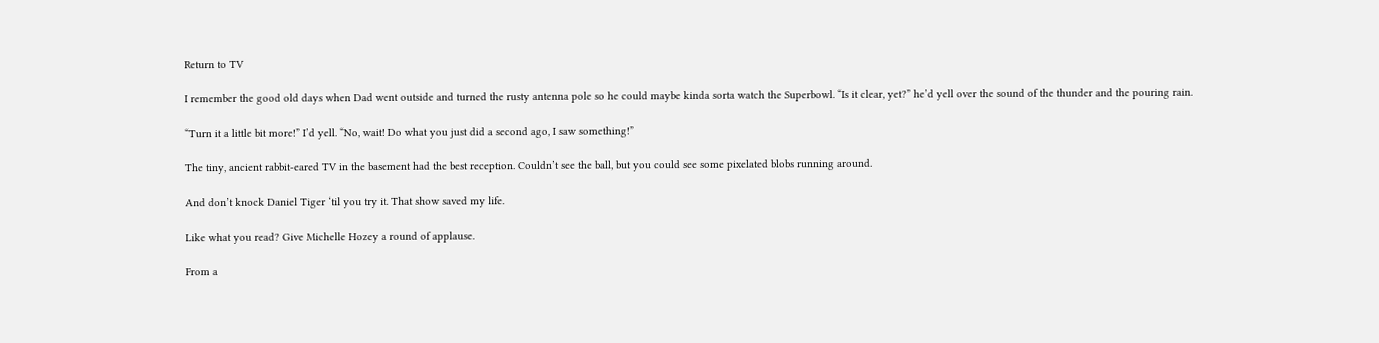Return to TV

I remember the good old days when Dad went outside and turned the rusty antenna pole so he could maybe kinda sorta watch the Superbowl. “Is it clear, yet?” he’d yell over the sound of the thunder and the pouring rain.

“Turn it a little bit more!” I’d yell. “No, wait! Do what you just did a second ago, I saw something!”

The tiny, ancient rabbit-eared TV in the basement had the best reception. Couldn’t see the ball, but you could see some pixelated blobs running around.

And don’t knock Daniel Tiger ‘til you try it. That show saved my life.

Like what you read? Give Michelle Hozey a round of applause.

From a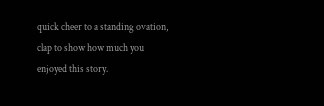quick cheer to a standing ovation, clap to show how much you enjoyed this story.